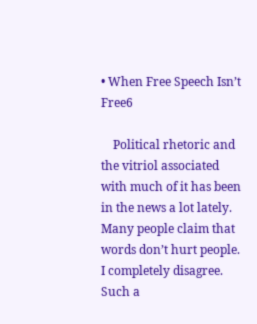• When Free Speech Isn’t Free6

    Political rhetoric and the vitriol associated with much of it has been in the news a lot lately. Many people claim that words don’t hurt people. I completely disagree. Such a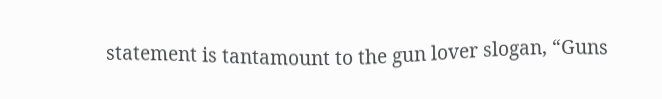statement is tantamount to the gun lover slogan, “Guns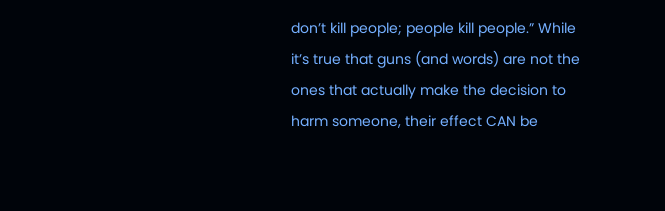don’t kill people; people kill people.” While it’s true that guns (and words) are not the ones that actually make the decision to harm someone, their effect CAN be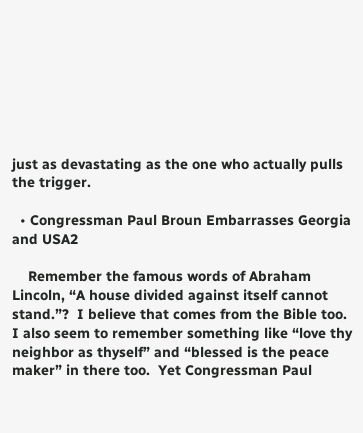just as devastating as the one who actually pulls the trigger.

  • Congressman Paul Broun Embarrasses Georgia and USA2

    Remember the famous words of Abraham Lincoln, “A house divided against itself cannot stand.”?  I believe that comes from the Bible too.  I also seem to remember something like “love thy neighbor as thyself” and “blessed is the peace maker” in there too.  Yet Congressman Paul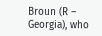Broun (R – Georgia), who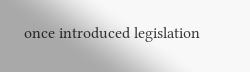once introduced legislation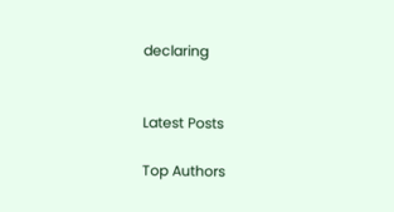declaring


Latest Posts

Top Authors